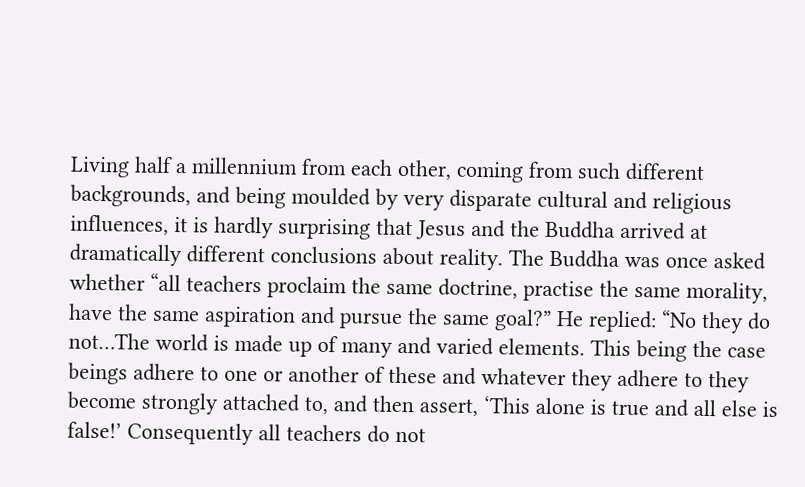Living half a millennium from each other, coming from such different backgrounds, and being moulded by very disparate cultural and religious influences, it is hardly surprising that Jesus and the Buddha arrived at dramatically different conclusions about reality. The Buddha was once asked whether “all teachers proclaim the same doctrine, practise the same morality, have the same aspiration and pursue the same goal?” He replied: “No they do not…The world is made up of many and varied elements. This being the case beings adhere to one or another of these and whatever they adhere to they become strongly attached to, and then assert, ‘This alone is true and all else is false!’ Consequently all teachers do not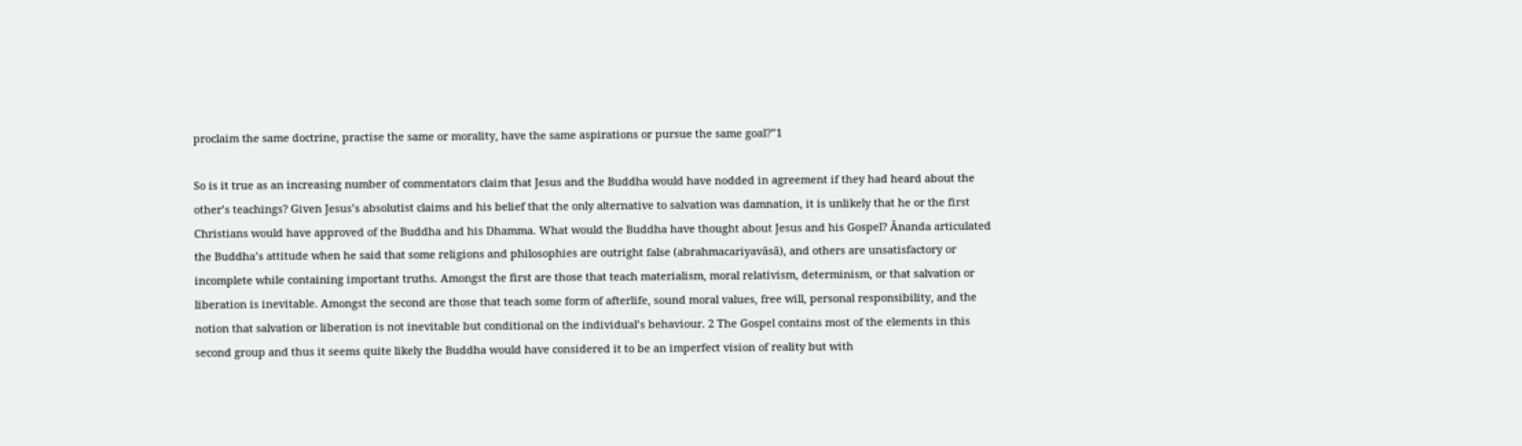proclaim the same doctrine, practise the same or morality, have the same aspirations or pursue the same goal?”1

So is it true as an increasing number of commentators claim that Jesus and the Buddha would have nodded in agreement if they had heard about the other’s teachings? Given Jesus’s absolutist claims and his belief that the only alternative to salvation was damnation, it is unlikely that he or the first Christians would have approved of the Buddha and his Dhamma. What would the Buddha have thought about Jesus and his Gospel? Ānanda articulated the Buddha’s attitude when he said that some religions and philosophies are outright false (abrahmacariyavāsā), and others are unsatisfactory or incomplete while containing important truths. Amongst the first are those that teach materialism, moral relativism, determinism, or that salvation or liberation is inevitable. Amongst the second are those that teach some form of afterlife, sound moral values, free will, personal responsibility, and the notion that salvation or liberation is not inevitable but conditional on the individual’s behaviour. 2 The Gospel contains most of the elements in this second group and thus it seems quite likely the Buddha would have considered it to be an imperfect vision of reality but with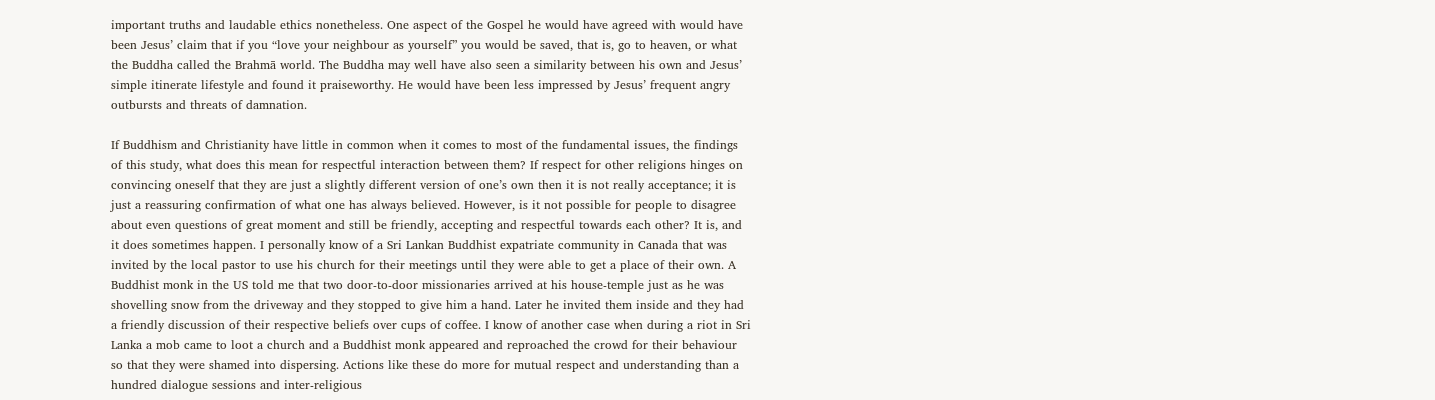important truths and laudable ethics nonetheless. One aspect of the Gospel he would have agreed with would have been Jesus’ claim that if you “love your neighbour as yourself” you would be saved, that is, go to heaven, or what the Buddha called the Brahmā world. The Buddha may well have also seen a similarity between his own and Jesus’ simple itinerate lifestyle and found it praiseworthy. He would have been less impressed by Jesus’ frequent angry outbursts and threats of damnation.

If Buddhism and Christianity have little in common when it comes to most of the fundamental issues, the findings of this study, what does this mean for respectful interaction between them? If respect for other religions hinges on convincing oneself that they are just a slightly different version of one’s own then it is not really acceptance; it is just a reassuring confirmation of what one has always believed. However, is it not possible for people to disagree about even questions of great moment and still be friendly, accepting and respectful towards each other? It is, and it does sometimes happen. I personally know of a Sri Lankan Buddhist expatriate community in Canada that was invited by the local pastor to use his church for their meetings until they were able to get a place of their own. A Buddhist monk in the US told me that two door-to-door missionaries arrived at his house-temple just as he was shovelling snow from the driveway and they stopped to give him a hand. Later he invited them inside and they had a friendly discussion of their respective beliefs over cups of coffee. I know of another case when during a riot in Sri Lanka a mob came to loot a church and a Buddhist monk appeared and reproached the crowd for their behaviour so that they were shamed into dispersing. Actions like these do more for mutual respect and understanding than a hundred dialogue sessions and inter-religious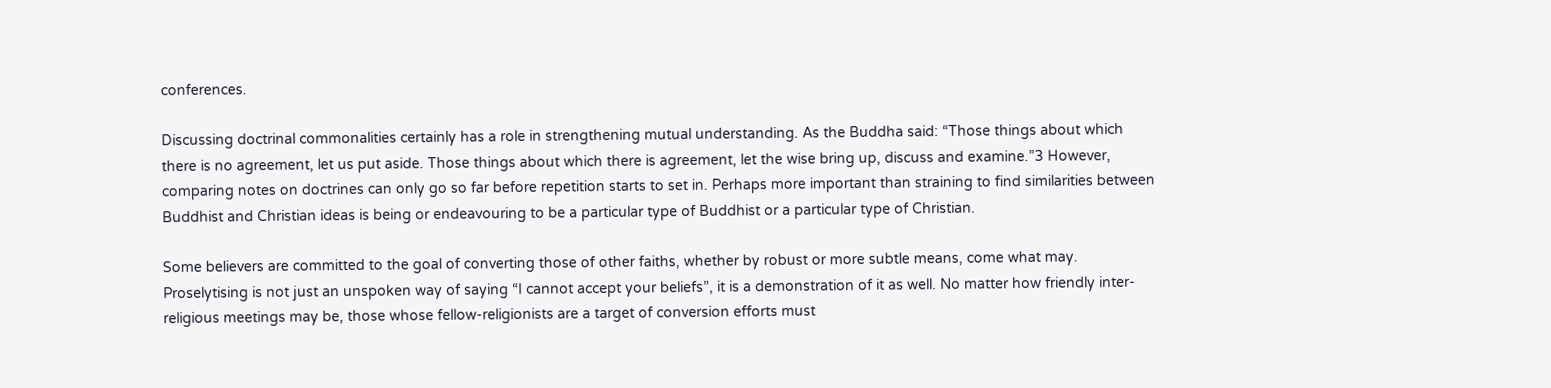conferences.

Discussing doctrinal commonalities certainly has a role in strengthening mutual understanding. As the Buddha said: “Those things about which there is no agreement, let us put aside. Those things about which there is agreement, let the wise bring up, discuss and examine.”3 However, comparing notes on doctrines can only go so far before repetition starts to set in. Perhaps more important than straining to find similarities between Buddhist and Christian ideas is being or endeavouring to be a particular type of Buddhist or a particular type of Christian.

Some believers are committed to the goal of converting those of other faiths, whether by robust or more subtle means, come what may. Proselytising is not just an unspoken way of saying “I cannot accept your beliefs”, it is a demonstration of it as well. No matter how friendly inter-religious meetings may be, those whose fellow-religionists are a target of conversion efforts must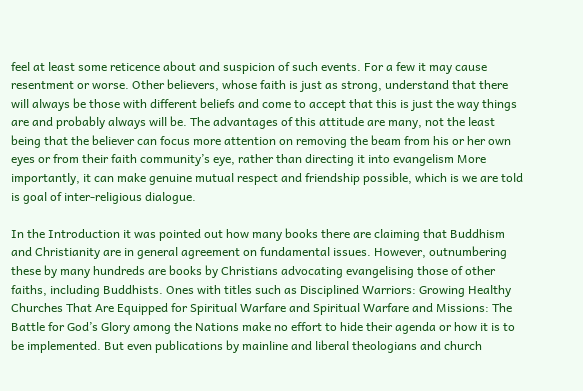feel at least some reticence about and suspicion of such events. For a few it may cause resentment or worse. Other believers, whose faith is just as strong, understand that there will always be those with different beliefs and come to accept that this is just the way things are and probably always will be. The advantages of this attitude are many, not the least being that the believer can focus more attention on removing the beam from his or her own eyes or from their faith community’s eye, rather than directing it into evangelism More importantly, it can make genuine mutual respect and friendship possible, which is we are told is goal of inter-religious dialogue.

In the Introduction it was pointed out how many books there are claiming that Buddhism and Christianity are in general agreement on fundamental issues. However, outnumbering these by many hundreds are books by Christians advocating evangelising those of other faiths, including Buddhists. Ones with titles such as Disciplined Warriors: Growing Healthy Churches That Are Equipped for Spiritual Warfare and Spiritual Warfare and Missions: The Battle for God’s Glory among the Nations make no effort to hide their agenda or how it is to be implemented. But even publications by mainline and liberal theologians and church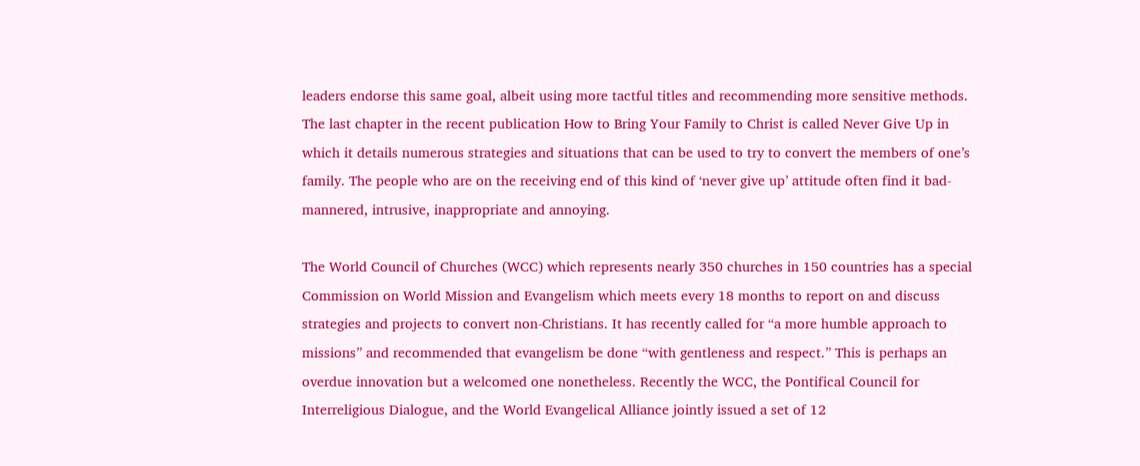leaders endorse this same goal, albeit using more tactful titles and recommending more sensitive methods. The last chapter in the recent publication How to Bring Your Family to Christ is called Never Give Up in which it details numerous strategies and situations that can be used to try to convert the members of one’s family. The people who are on the receiving end of this kind of ‘never give up’ attitude often find it bad-mannered, intrusive, inappropriate and annoying.

The World Council of Churches (WCC) which represents nearly 350 churches in 150 countries has a special Commission on World Mission and Evangelism which meets every 18 months to report on and discuss strategies and projects to convert non-Christians. It has recently called for “a more humble approach to missions” and recommended that evangelism be done “with gentleness and respect.” This is perhaps an overdue innovation but a welcomed one nonetheless. Recently the WCC, the Pontifical Council for Interreligious Dialogue, and the World Evangelical Alliance jointly issued a set of 12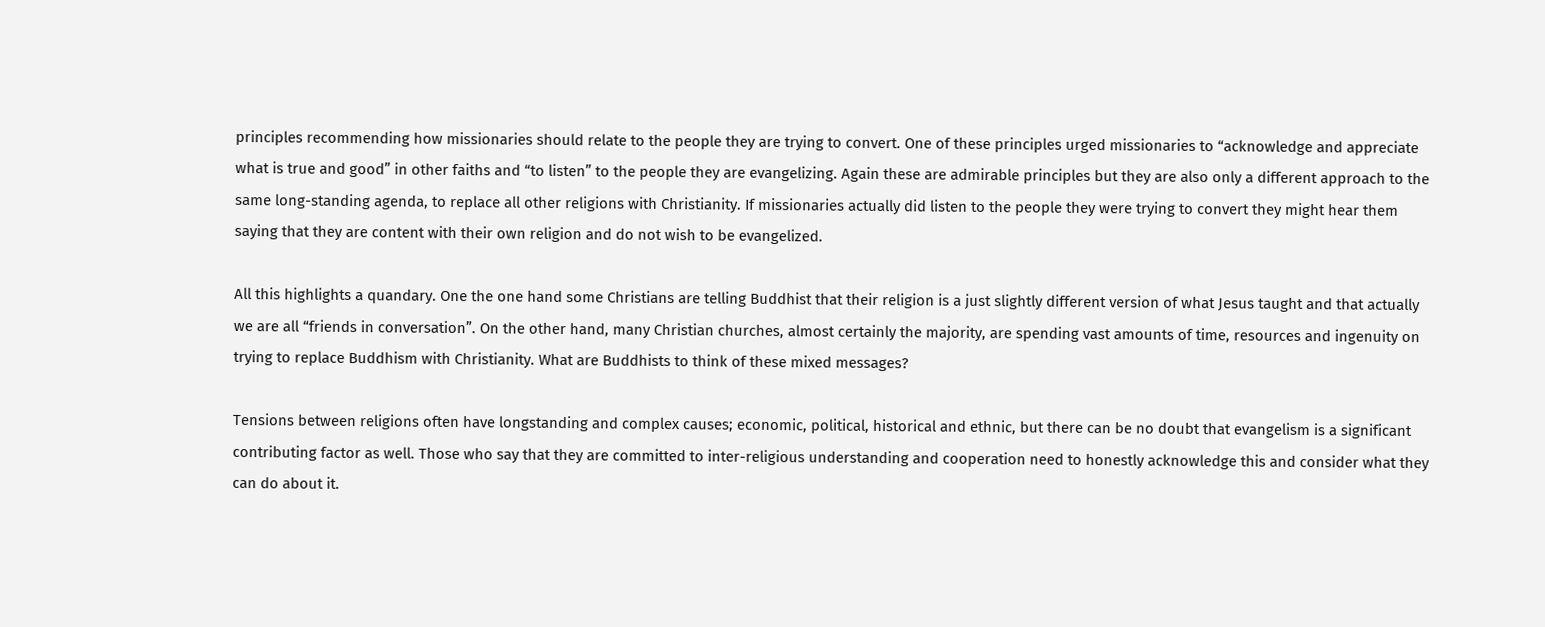principles recommending how missionaries should relate to the people they are trying to convert. One of these principles urged missionaries to “acknowledge and appreciate what is true and good” in other faiths and “to listen” to the people they are evangelizing. Again these are admirable principles but they are also only a different approach to the same long-standing agenda, to replace all other religions with Christianity. If missionaries actually did listen to the people they were trying to convert they might hear them saying that they are content with their own religion and do not wish to be evangelized.

All this highlights a quandary. One the one hand some Christians are telling Buddhist that their religion is a just slightly different version of what Jesus taught and that actually we are all “friends in conversation”. On the other hand, many Christian churches, almost certainly the majority, are spending vast amounts of time, resources and ingenuity on trying to replace Buddhism with Christianity. What are Buddhists to think of these mixed messages?

Tensions between religions often have longstanding and complex causes; economic, political, historical and ethnic, but there can be no doubt that evangelism is a significant contributing factor as well. Those who say that they are committed to inter-religious understanding and cooperation need to honestly acknowledge this and consider what they can do about it.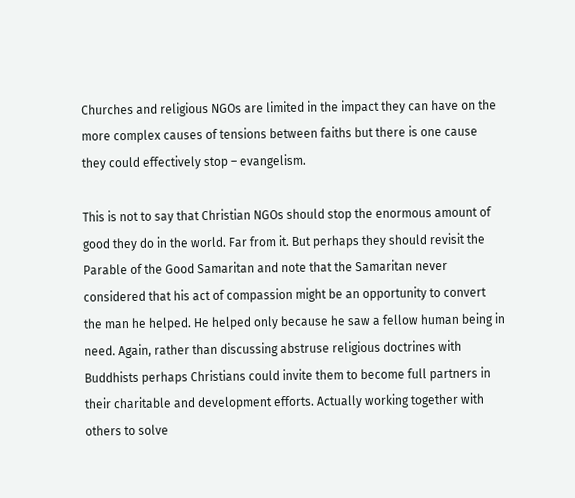Churches and religious NGOs are limited in the impact they can have on the more complex causes of tensions between faiths but there is one cause they could effectively stop – evangelism.

This is not to say that Christian NGOs should stop the enormous amount of good they do in the world. Far from it. But perhaps they should revisit the Parable of the Good Samaritan and note that the Samaritan never considered that his act of compassion might be an opportunity to convert the man he helped. He helped only because he saw a fellow human being in need. Again, rather than discussing abstruse religious doctrines with Buddhists perhaps Christians could invite them to become full partners in their charitable and development efforts. Actually working together with others to solve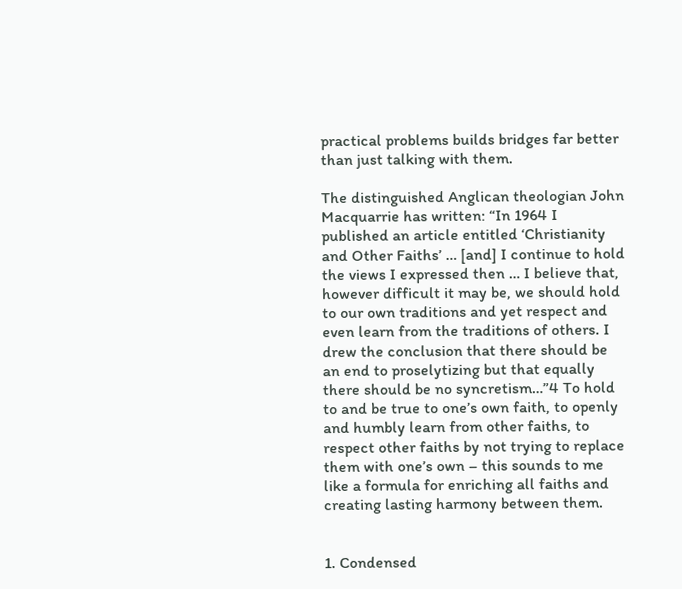practical problems builds bridges far better than just talking with them.

The distinguished Anglican theologian John Macquarrie has written: “In 1964 I published an article entitled ‘Christianity and Other Faiths’ … [and] I continue to hold the views I expressed then … I believe that, however difficult it may be, we should hold to our own traditions and yet respect and even learn from the traditions of others. I drew the conclusion that there should be an end to proselytizing but that equally there should be no syncretism…”4 To hold to and be true to one’s own faith, to openly and humbly learn from other faiths, to respect other faiths by not trying to replace them with one’s own – this sounds to me like a formula for enriching all faiths and creating lasting harmony between them.


1. Condensed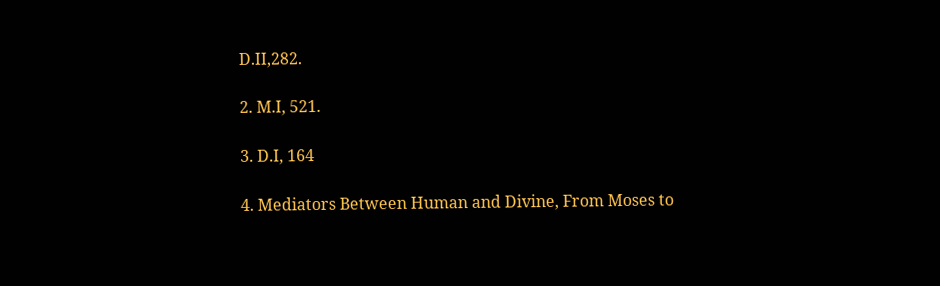D.II,282.

2. M.I, 521.

3. D.I, 164

4. Mediators Between Human and Divine, From Moses to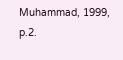Muhammad, 1999, p.2.